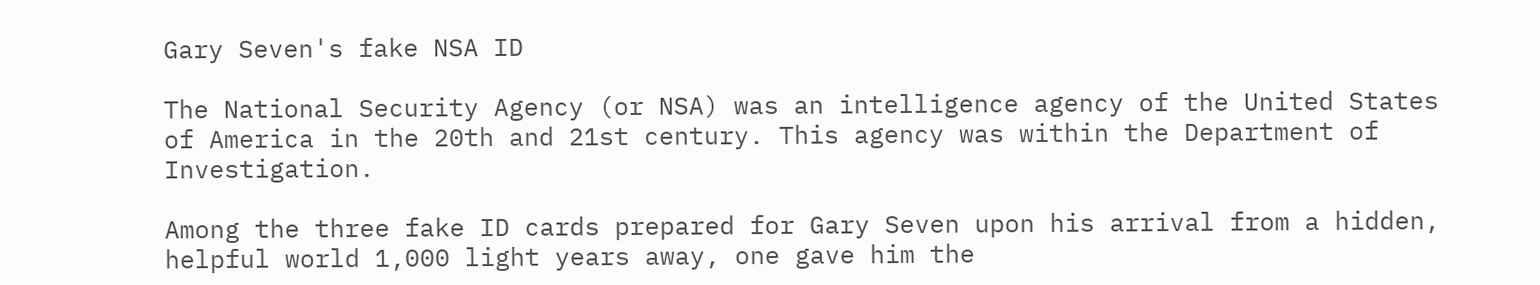Gary Seven's fake NSA ID

The National Security Agency (or NSA) was an intelligence agency of the United States of America in the 20th and 21st century. This agency was within the Department of Investigation.

Among the three fake ID cards prepared for Gary Seven upon his arrival from a hidden, helpful world 1,000 light years away, one gave him the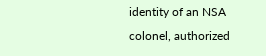identity of an NSA colonel, authorized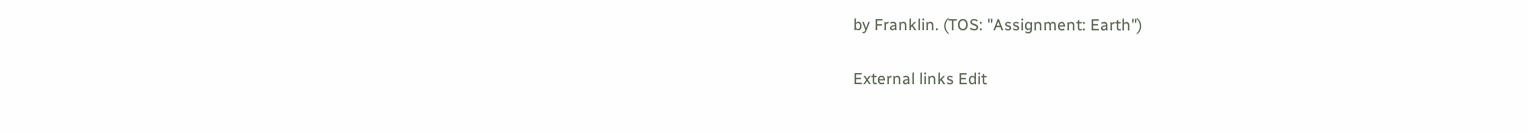by Franklin. (TOS: "Assignment: Earth")

External links Edit